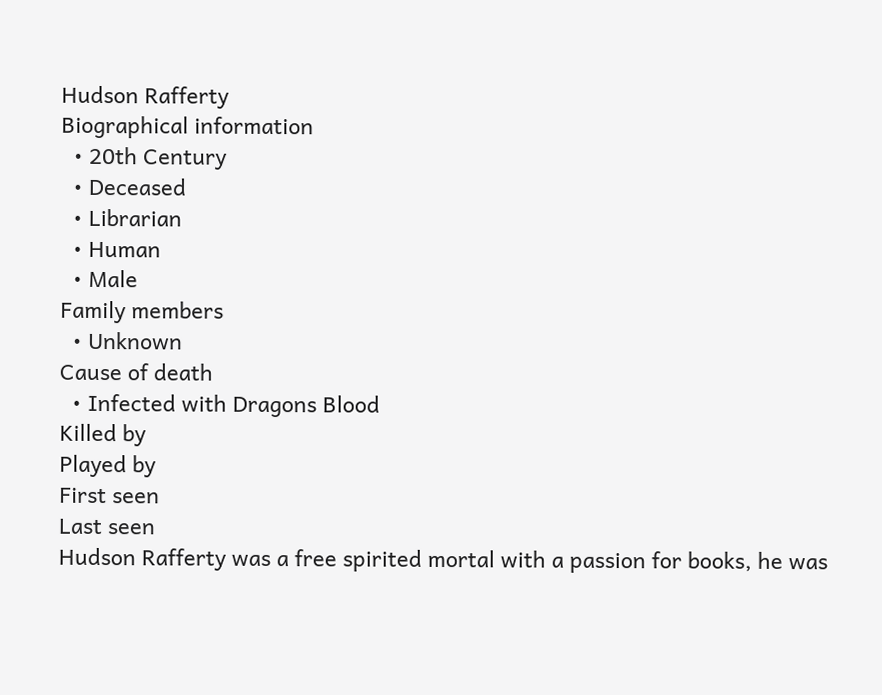Hudson Rafferty
Biographical information
  • 20th Century
  • Deceased
  • Librarian
  • Human
  • Male
Family members
  • Unknown
Cause of death
  • Infected with Dragons Blood
Killed by
Played by
First seen
Last seen
Hudson Rafferty was a free spirited mortal with a passion for books, he was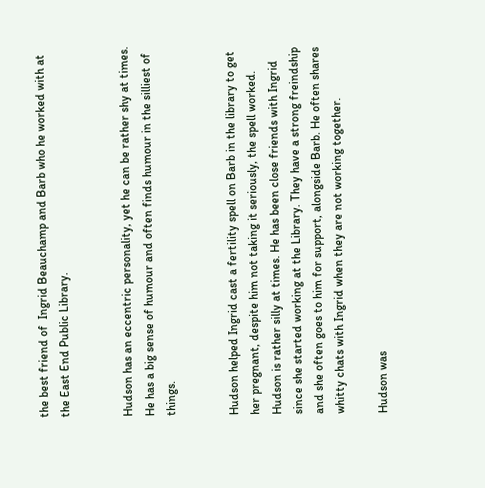the best friend of  Ingrid Beauchamp and Barb who he worked with at the East End Public Library.


Hudson has an eccentric personality, yet he can be rather shy at times. He has a big sense of humour and often finds humour in the silliest of things.


Hudson helped Ingrid cast a fertility spell on Barb in the library to get her pregnant, despite him not taking it seriously, the spell worked. Hudson is rather silly at times. He has been close friends with Ingrid since she started working at the Library. They have a strong freindship and she often goes to him for support, alongside Barb. He often shares whitty chats with Ingrid when they are not working together.

Hudson was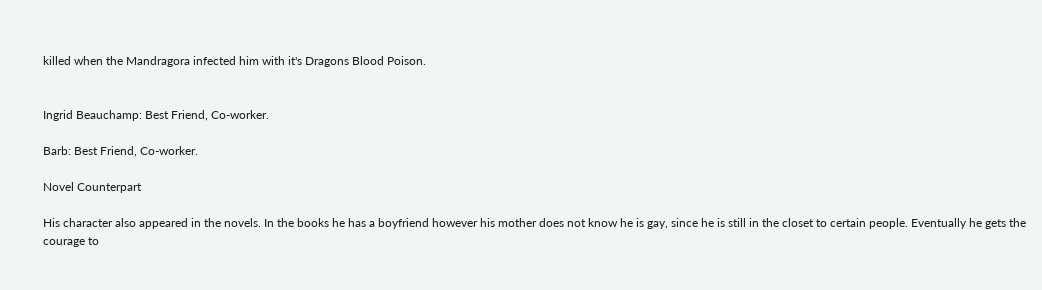killed when the Mandragora infected him with it's Dragons Blood Poison.


Ingrid Beauchamp: Best Friend, Co-worker.

Barb: Best Friend, Co-worker.

Novel Counterpart

His character also appeared in the novels. In the books he has a boyfriend however his mother does not know he is gay, since he is still in the closet to certain people. Eventually he gets the courage to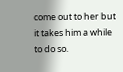come out to her but it takes him a while to do so.